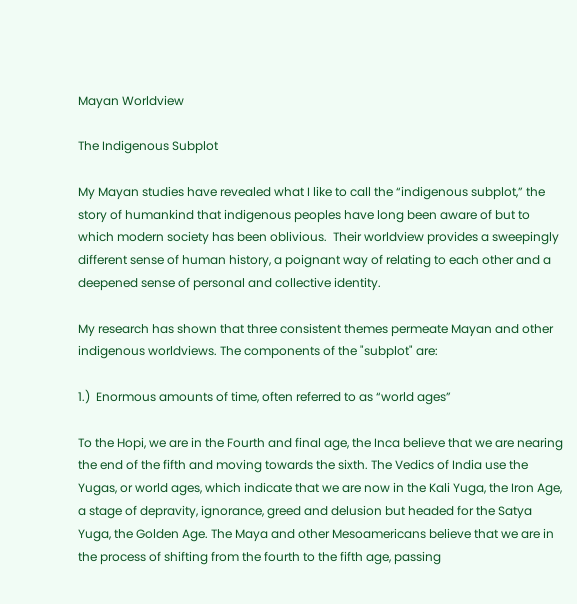Mayan Worldview

The Indigenous Subplot

My Mayan studies have revealed what I like to call the “indigenous subplot,” the story of humankind that indigenous peoples have long been aware of but to which modern society has been oblivious.  Their worldview provides a sweepingly different sense of human history, a poignant way of relating to each other and a deepened sense of personal and collective identity.

My research has shown that three consistent themes permeate Mayan and other indigenous worldviews. The components of the "subplot" are:

1.)  Enormous amounts of time, often referred to as “world ages”

To the Hopi, we are in the Fourth and final age, the Inca believe that we are nearing the end of the fifth and moving towards the sixth. The Vedics of India use the Yugas, or world ages, which indicate that we are now in the Kali Yuga, the Iron Age, a stage of depravity, ignorance, greed and delusion but headed for the Satya Yuga, the Golden Age. The Maya and other Mesoamericans believe that we are in the process of shifting from the fourth to the fifth age, passing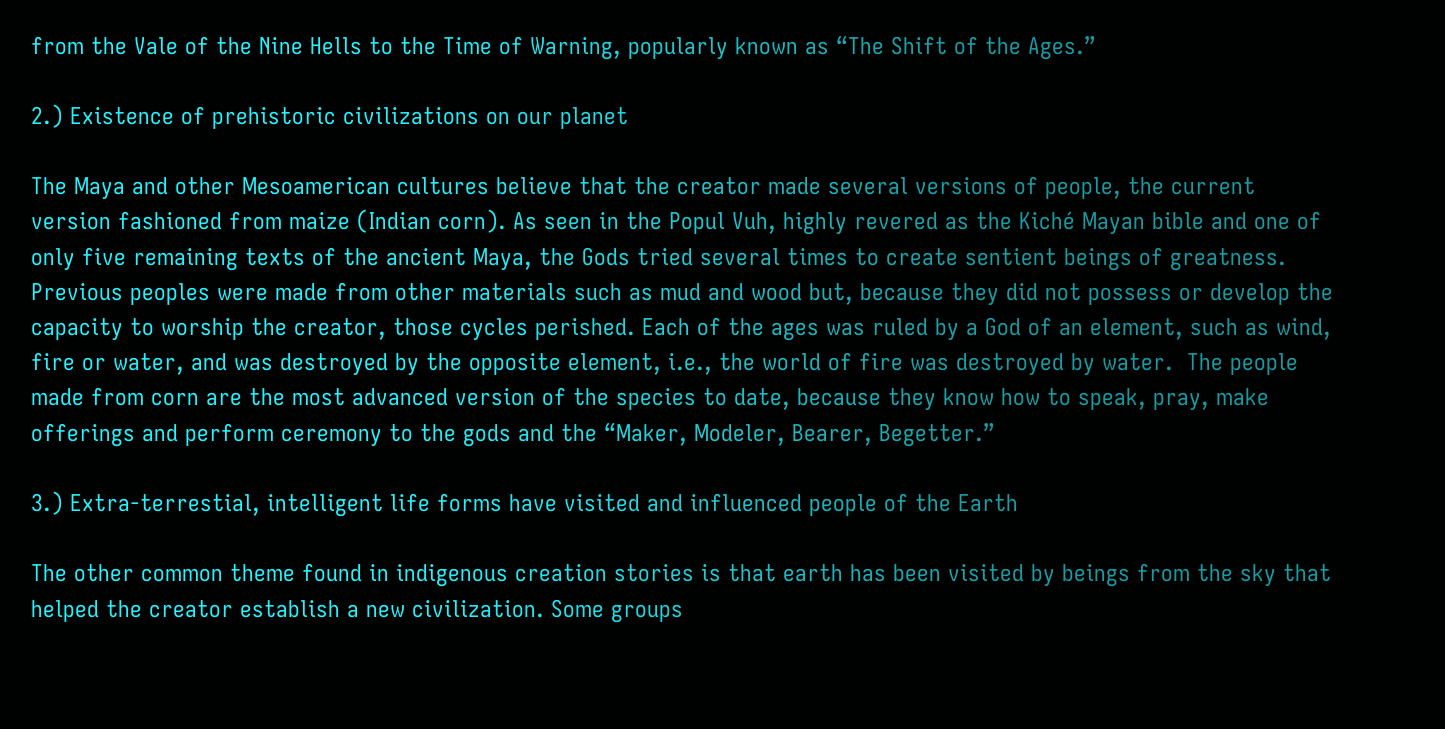from the Vale of the Nine Hells to the Time of Warning, popularly known as “The Shift of the Ages.”

2.) Existence of prehistoric civilizations on our planet

The Maya and other Mesoamerican cultures believe that the creator made several versions of people, the current version fashioned from maize (Indian corn). As seen in the Popul Vuh, highly revered as the Kiché Mayan bible and one of only five remaining texts of the ancient Maya, the Gods tried several times to create sentient beings of greatness. Previous peoples were made from other materials such as mud and wood but, because they did not possess or develop the capacity to worship the creator, those cycles perished. Each of the ages was ruled by a God of an element, such as wind, fire or water, and was destroyed by the opposite element, i.e., the world of fire was destroyed by water.  The people made from corn are the most advanced version of the species to date, because they know how to speak, pray, make offerings and perform ceremony to the gods and the “Maker, Modeler, Bearer, Begetter.”

3.) Extra-terrestial, intelligent life forms have visited and influenced people of the Earth

The other common theme found in indigenous creation stories is that earth has been visited by beings from the sky that helped the creator establish a new civilization. Some groups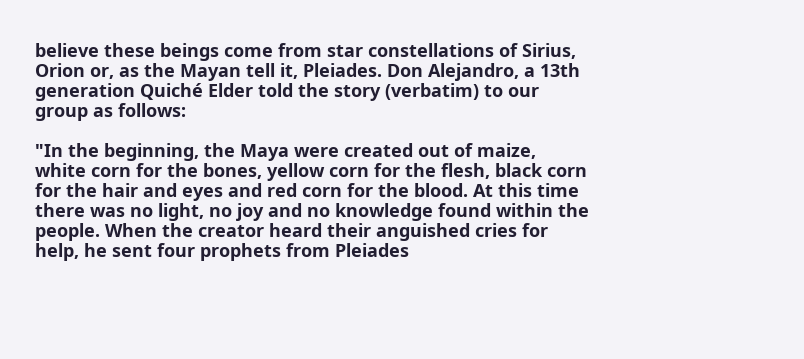believe these beings come from star constellations of Sirius, Orion or, as the Mayan tell it, Pleiades. Don Alejandro, a 13th generation Quiché Elder told the story (verbatim) to our group as follows:

"In the beginning, the Maya were created out of maize, white corn for the bones, yellow corn for the flesh, black corn for the hair and eyes and red corn for the blood. At this time there was no light, no joy and no knowledge found within the people. When the creator heard their anguished cries for help, he sent four prophets from Pleiades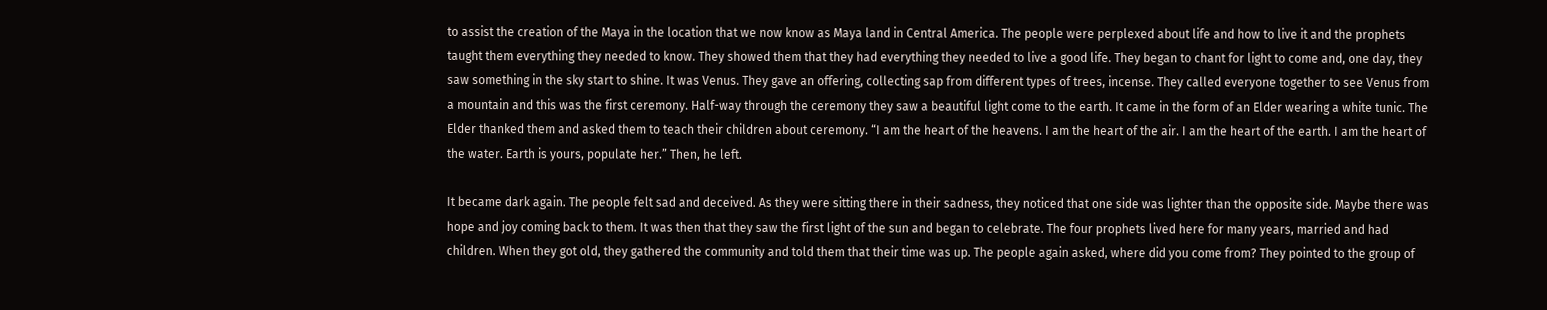to assist the creation of the Maya in the location that we now know as Maya land in Central America. The people were perplexed about life and how to live it and the prophets taught them everything they needed to know. They showed them that they had everything they needed to live a good life. They began to chant for light to come and, one day, they saw something in the sky start to shine. It was Venus. They gave an offering, collecting sap from different types of trees, incense. They called everyone together to see Venus from a mountain and this was the first ceremony. Half-way through the ceremony they saw a beautiful light come to the earth. It came in the form of an Elder wearing a white tunic. The Elder thanked them and asked them to teach their children about ceremony. “I am the heart of the heavens. I am the heart of the air. I am the heart of the earth. I am the heart of the water. Earth is yours, populate her.” Then, he left.

It became dark again. The people felt sad and deceived. As they were sitting there in their sadness, they noticed that one side was lighter than the opposite side. Maybe there was hope and joy coming back to them. It was then that they saw the first light of the sun and began to celebrate. The four prophets lived here for many years, married and had children. When they got old, they gathered the community and told them that their time was up. The people again asked, where did you come from? They pointed to the group of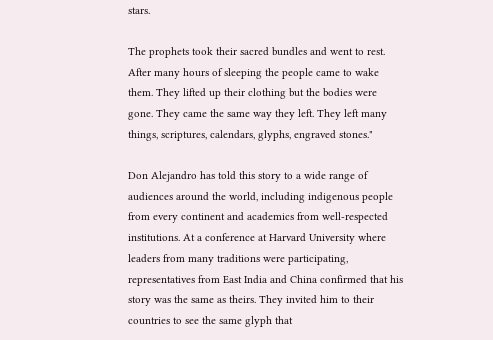stars.

The prophets took their sacred bundles and went to rest. After many hours of sleeping the people came to wake them. They lifted up their clothing but the bodies were gone. They came the same way they left. They left many things, scriptures, calendars, glyphs, engraved stones."

Don Alejandro has told this story to a wide range of audiences around the world, including indigenous people from every continent and academics from well-respected institutions. At a conference at Harvard University where leaders from many traditions were participating, representatives from East India and China confirmed that his story was the same as theirs. They invited him to their countries to see the same glyph that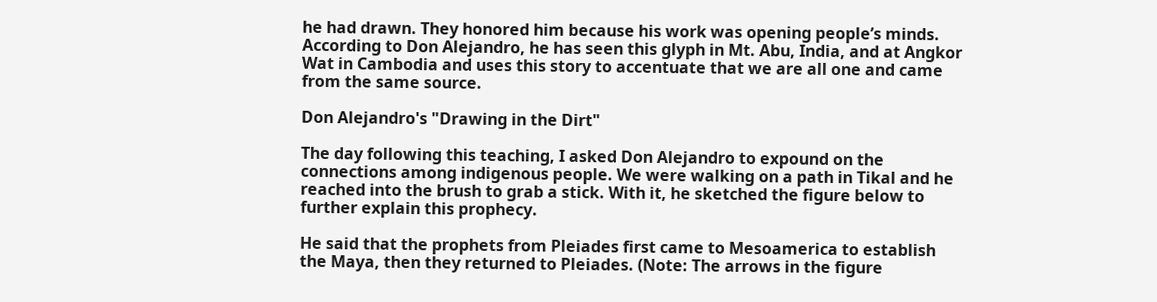he had drawn. They honored him because his work was opening people’s minds. According to Don Alejandro, he has seen this glyph in Mt. Abu, India, and at Angkor Wat in Cambodia and uses this story to accentuate that we are all one and came from the same source.

Don Alejandro's "Drawing in the Dirt"

The day following this teaching, I asked Don Alejandro to expound on the connections among indigenous people. We were walking on a path in Tikal and he reached into the brush to grab a stick. With it, he sketched the figure below to further explain this prophecy.

He said that the prophets from Pleiades first came to Mesoamerica to establish the Maya, then they returned to Pleiades. (Note: The arrows in the figure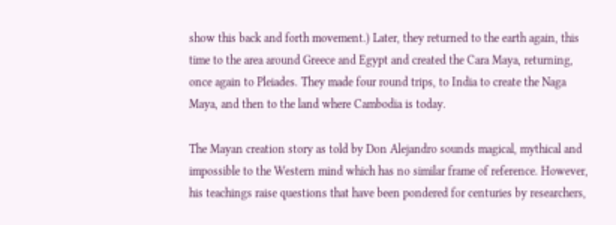show this back and forth movement.) Later, they returned to the earth again, this time to the area around Greece and Egypt and created the Cara Maya, returning, once again to Pleiades. They made four round trips, to India to create the Naga Maya, and then to the land where Cambodia is today.

The Mayan creation story as told by Don Alejandro sounds magical, mythical and impossible to the Western mind which has no similar frame of reference. However, his teachings raise questions that have been pondered for centuries by researchers,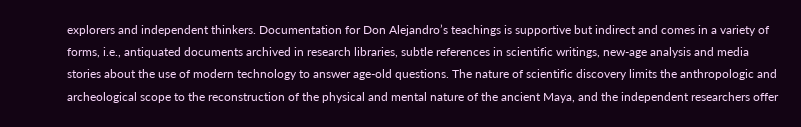explorers and independent thinkers. Documentation for Don Alejandro’s teachings is supportive but indirect and comes in a variety of forms, i.e., antiquated documents archived in research libraries, subtle references in scientific writings, new-age analysis and media stories about the use of modern technology to answer age-old questions. The nature of scientific discovery limits the anthropologic and archeological scope to the reconstruction of the physical and mental nature of the ancient Maya, and the independent researchers offer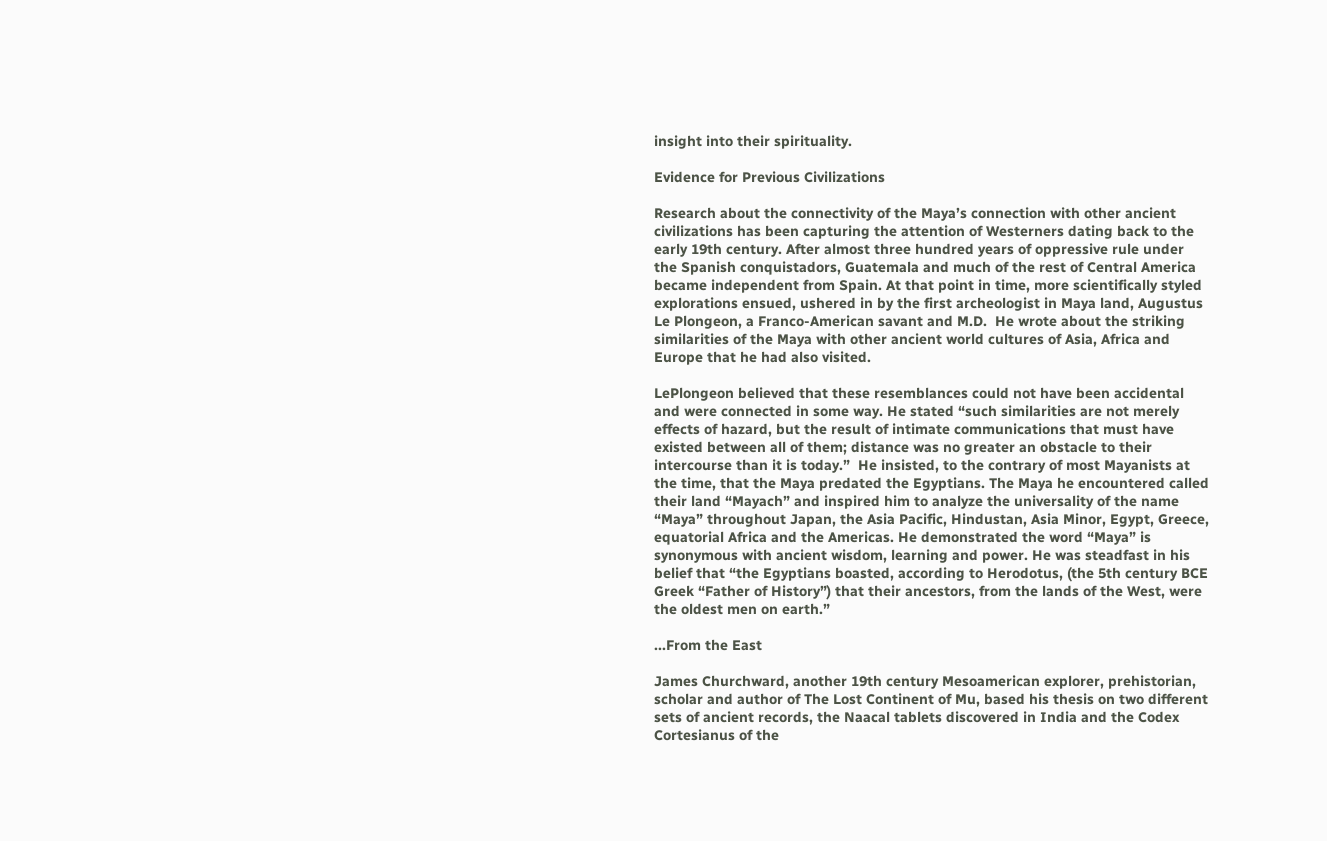insight into their spirituality.

Evidence for Previous Civilizations

Research about the connectivity of the Maya’s connection with other ancient civilizations has been capturing the attention of Westerners dating back to the early 19th century. After almost three hundred years of oppressive rule under the Spanish conquistadors, Guatemala and much of the rest of Central America became independent from Spain. At that point in time, more scientifically styled explorations ensued, ushered in by the first archeologist in Maya land, Augustus Le Plongeon, a Franco-American savant and M.D.  He wrote about the striking similarities of the Maya with other ancient world cultures of Asia, Africa and Europe that he had also visited.

LePlongeon believed that these resemblances could not have been accidental and were connected in some way. He stated “such similarities are not merely effects of hazard, but the result of intimate communications that must have existed between all of them; distance was no greater an obstacle to their intercourse than it is today.”  He insisted, to the contrary of most Mayanists at the time, that the Maya predated the Egyptians. The Maya he encountered called their land “Mayach” and inspired him to analyze the universality of the name “Maya” throughout Japan, the Asia Pacific, Hindustan, Asia Minor, Egypt, Greece, equatorial Africa and the Americas. He demonstrated the word “Maya” is synonymous with ancient wisdom, learning and power. He was steadfast in his belief that “the Egyptians boasted, according to Herodotus, (the 5th century BCE Greek “Father of History”) that their ancestors, from the lands of the West, were the oldest men on earth.”

...From the East

James Churchward, another 19th century Mesoamerican explorer, prehistorian, scholar and author of The Lost Continent of Mu, based his thesis on two different sets of ancient records, the Naacal tablets discovered in India and the Codex Cortesianus of the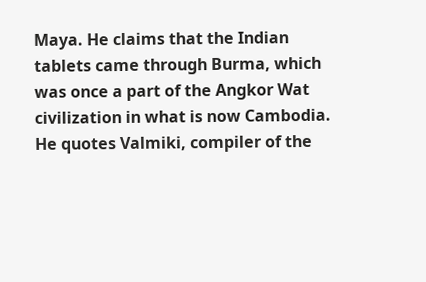Maya. He claims that the Indian tablets came through Burma, which was once a part of the Angkor Wat civilization in what is now Cambodia. He quotes Valmiki, compiler of the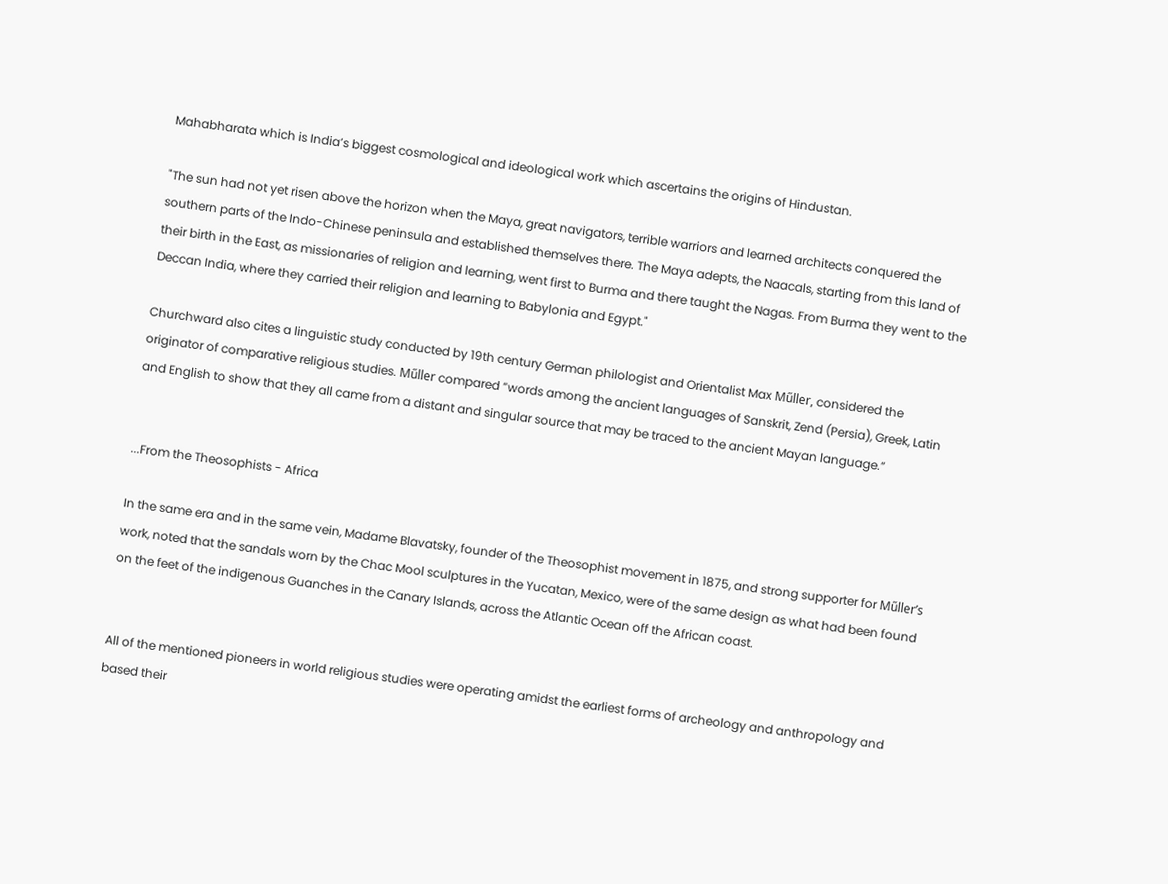Mahabharata which is India’s biggest cosmological and ideological work which ascertains the origins of Hindustan.

"The sun had not yet risen above the horizon when the Maya, great navigators, terrible warriors and learned architects conquered the southern parts of the Indo-Chinese peninsula and established themselves there. The Maya adepts, the Naacals, starting from this land of their birth in the East, as missionaries of religion and learning, went first to Burma and there taught the Nagas. From Burma they went to the Deccan India, where they carried their religion and learning to Babylonia and Egypt."

Churchward also cites a linguistic study conducted by 19th century German philologist and Orientalist Max Műller, considered the originator of comparative religious studies. Műller compared “words among the ancient languages of Sanskrit, Zend (Persia), Greek, Latin and English to show that they all came from a distant and singular source that may be traced to the ancient Mayan language.”


...From the Theosophists - Africa

In the same era and in the same vein, Madame Blavatsky, founder of the Theosophist movement in 1875, and strong supporter for Műller’s work, noted that the sandals worn by the Chac Mool sculptures in the Yucatan, Mexico, were of the same design as what had been found on the feet of the indigenous Guanches in the Canary Islands, across the Atlantic Ocean off the African coast.


All of the mentioned pioneers in world religious studies were operating amidst the earliest forms of archeology and anthropology and based their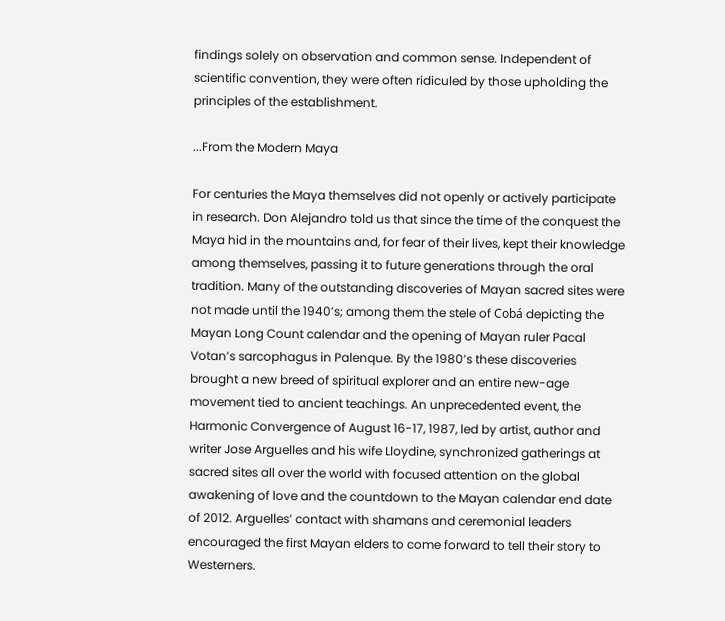findings solely on observation and common sense. Independent of scientific convention, they were often ridiculed by those upholding the principles of the establishment.

...From the Modern Maya

For centuries the Maya themselves did not openly or actively participate in research. Don Alejandro told us that since the time of the conquest the Maya hid in the mountains and, for fear of their lives, kept their knowledge among themselves, passing it to future generations through the oral tradition. Many of the outstanding discoveries of Mayan sacred sites were not made until the 1940’s; among them the stele of Cobá depicting the Mayan Long Count calendar and the opening of Mayan ruler Pacal Votan’s sarcophagus in Palenque. By the 1980’s these discoveries brought a new breed of spiritual explorer and an entire new-age movement tied to ancient teachings. An unprecedented event, the Harmonic Convergence of August 16-17, 1987, led by artist, author and writer Jose Arguelles and his wife Lloydine, synchronized gatherings at sacred sites all over the world with focused attention on the global awakening of love and the countdown to the Mayan calendar end date of 2012. Arguelles’ contact with shamans and ceremonial leaders encouraged the first Mayan elders to come forward to tell their story to Westerners.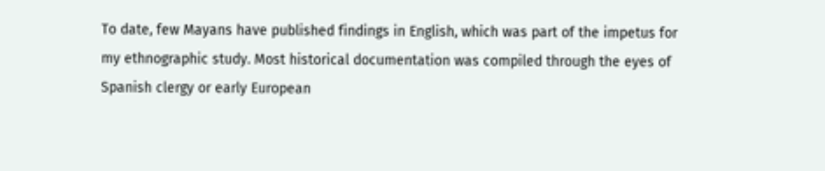To date, few Mayans have published findings in English, which was part of the impetus for my ethnographic study. Most historical documentation was compiled through the eyes of Spanish clergy or early European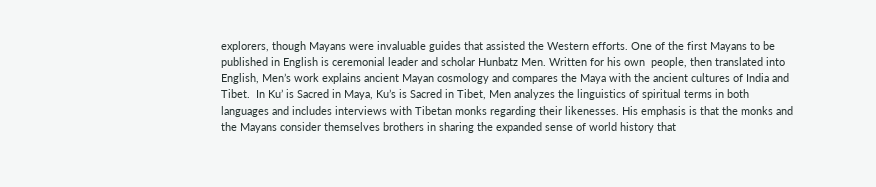explorers, though Mayans were invaluable guides that assisted the Western efforts. One of the first Mayans to be published in English is ceremonial leader and scholar Hunbatz Men. Written for his own  people, then translated into English, Men’s work explains ancient Mayan cosmology and compares the Maya with the ancient cultures of India and Tibet.  In Ku’ is Sacred in Maya, Ku’s is Sacred in Tibet, Men analyzes the linguistics of spiritual terms in both languages and includes interviews with Tibetan monks regarding their likenesses. His emphasis is that the monks and the Mayans consider themselves brothers in sharing the expanded sense of world history that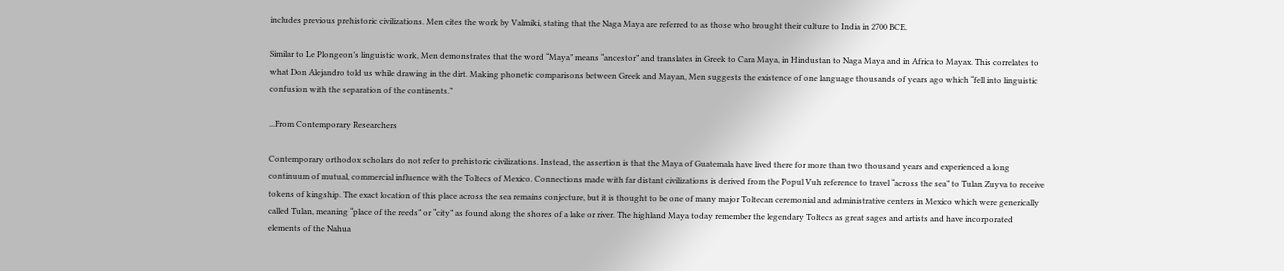includes previous prehistoric civilizations. Men cites the work by Valmiki, stating that the Naga Maya are referred to as those who brought their culture to India in 2700 BCE.

Similar to Le Plongeon’s linguistic work, Men demonstrates that the word “Maya” means “ancestor” and translates in Greek to Cara Maya, in Hindustan to Naga Maya and in Africa to Mayax. This correlates to what Don Alejandro told us while drawing in the dirt. Making phonetic comparisons between Greek and Mayan, Men suggests the existence of one language thousands of years ago which “fell into linguistic confusion with the separation of the continents.”

...From Contemporary Researchers

Contemporary orthodox scholars do not refer to prehistoric civilizations. Instead, the assertion is that the Maya of Guatemala have lived there for more than two thousand years and experienced a long continuum of mutual, commercial influence with the Toltecs of Mexico. Connections made with far distant civilizations is derived from the Popul Vuh reference to travel “across the sea” to Tulan Zuyva to receive tokens of kingship. The exact location of this place across the sea remains conjecture, but it is thought to be one of many major Toltecan ceremonial and administrative centers in Mexico which were generically called Tulan, meaning “place of the reeds” or “city” as found along the shores of a lake or river. The highland Maya today remember the legendary Toltecs as great sages and artists and have incorporated elements of the Nahua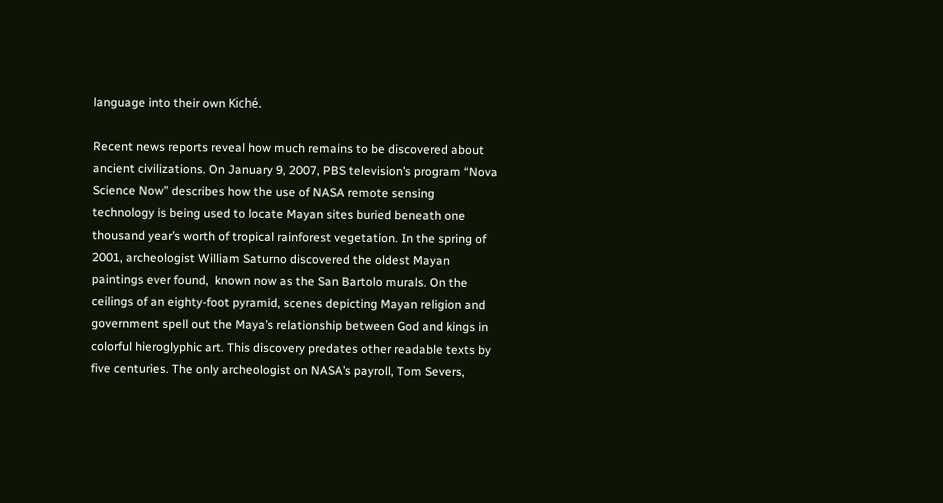language into their own Kiché.

Recent news reports reveal how much remains to be discovered about ancient civilizations. On January 9, 2007, PBS television’s program “Nova Science Now” describes how the use of NASA remote sensing technology is being used to locate Mayan sites buried beneath one thousand year’s worth of tropical rainforest vegetation. In the spring of 2001, archeologist William Saturno discovered the oldest Mayan paintings ever found,  known now as the San Bartolo murals. On the ceilings of an eighty-foot pyramid, scenes depicting Mayan religion and government spell out the Maya’s relationship between God and kings in colorful hieroglyphic art. This discovery predates other readable texts by five centuries. The only archeologist on NASA’s payroll, Tom Severs,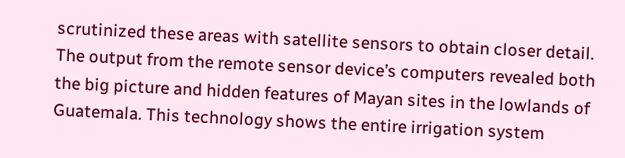scrutinized these areas with satellite sensors to obtain closer detail. The output from the remote sensor device’s computers revealed both the big picture and hidden features of Mayan sites in the lowlands of Guatemala. This technology shows the entire irrigation system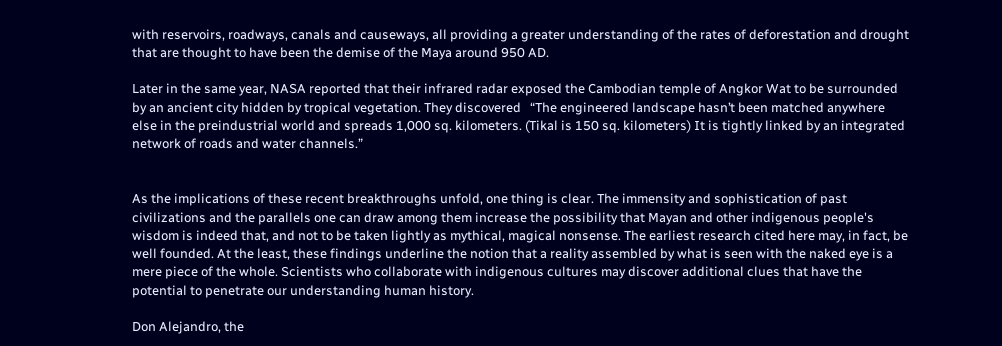with reservoirs, roadways, canals and causeways, all providing a greater understanding of the rates of deforestation and drought that are thought to have been the demise of the Maya around 950 AD.

Later in the same year, NASA reported that their infrared radar exposed the Cambodian temple of Angkor Wat to be surrounded by an ancient city hidden by tropical vegetation. They discovered   “The engineered landscape hasn’t been matched anywhere else in the preindustrial world and spreads 1,000 sq. kilometers. (Tikal is 150 sq. kilometers) It is tightly linked by an integrated network of roads and water channels.”


As the implications of these recent breakthroughs unfold, one thing is clear. The immensity and sophistication of past civilizations and the parallels one can draw among them increase the possibility that Mayan and other indigenous people's wisdom is indeed that, and not to be taken lightly as mythical, magical nonsense. The earliest research cited here may, in fact, be well founded. At the least, these findings underline the notion that a reality assembled by what is seen with the naked eye is a mere piece of the whole. Scientists who collaborate with indigenous cultures may discover additional clues that have the potential to penetrate our understanding human history.

Don Alejandro, the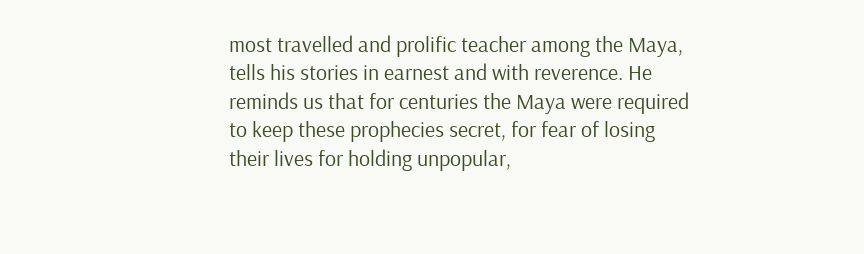most travelled and prolific teacher among the Maya, tells his stories in earnest and with reverence. He reminds us that for centuries the Maya were required to keep these prophecies secret, for fear of losing their lives for holding unpopular,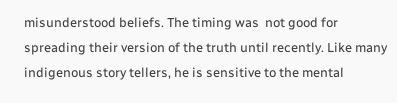misunderstood beliefs. The timing was  not good for spreading their version of the truth until recently. Like many indigenous story tellers, he is sensitive to the mental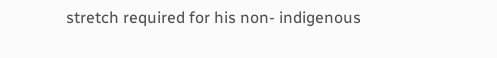stretch required for his non- indigenous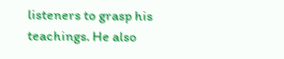listeners to grasp his teachings. He also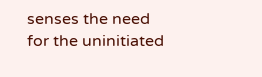senses the need for the uninitiated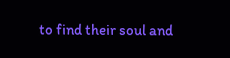to find their soul and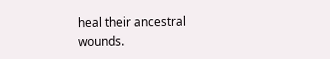heal their ancestral wounds.